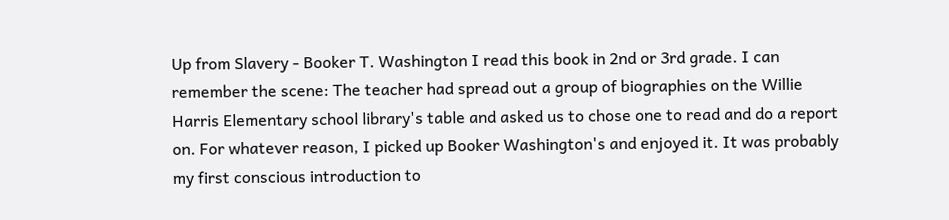Up from Slavery - Booker T. Washington I read this book in 2nd or 3rd grade. I can remember the scene: The teacher had spread out a group of biographies on the Willie Harris Elementary school library's table and asked us to chose one to read and do a report on. For whatever reason, I picked up Booker Washington's and enjoyed it. It was probably my first conscious introduction to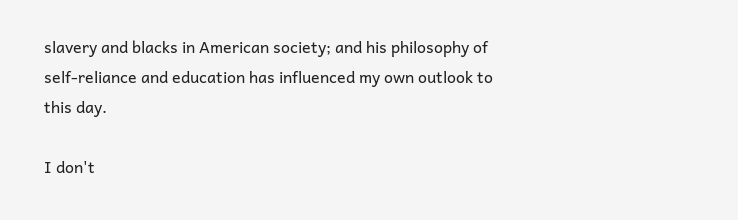slavery and blacks in American society; and his philosophy of self-reliance and education has influenced my own outlook to this day.

I don't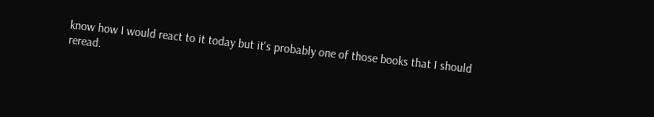know how I would react to it today but it's probably one of those books that I should reread.